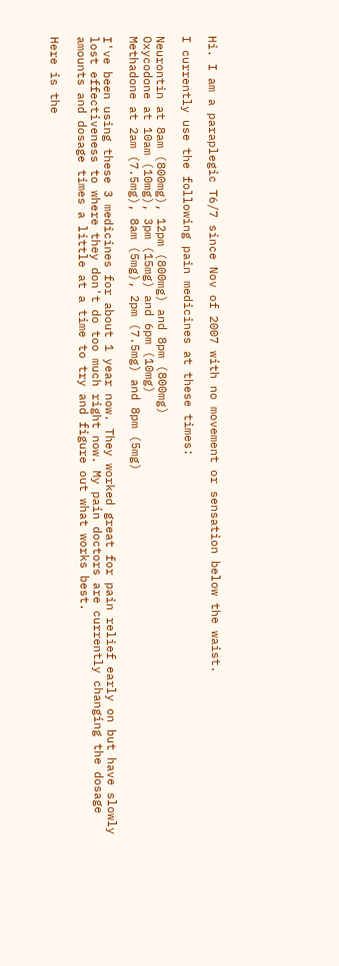Hi. I am a paraplegic T6/7 since Nov of 2007 with no movement or sensation below the waist.

I currently use the following pain medicines at these times:

Neurontin at 8am (800mg), 12pm (800mg) and 8pm (800mg)
Oxycodone at 10am (10mg), 3pm (15mg) and 6pm (10mg)
Methadone at 2am (7.5mg), 8am (5mg), 2pm (7.5mg) and 8pm (5mg)

I've been using these 3 medicines for about 1 year now. They worked great for pain relief early on but have slowly lost effectiveness to where they don't do too much right now. My pain doctors are currently changing the dosage amounts and dosage times a little at a time to try and figure out what works best.

Here is the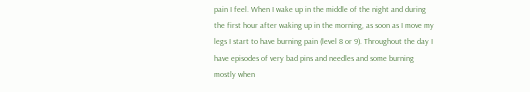pain I feel. When I wake up in the middle of the night and during the first hour after waking up in the morning, as soon as I move my legs I start to have burning pain (level 8 or 9). Throughout the day I have episodes of very bad pins and needles and some burning mostly when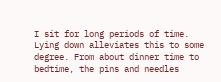I sit for long periods of time. Lying down alleviates this to some degree. From about dinner time to bedtime, the pins and needles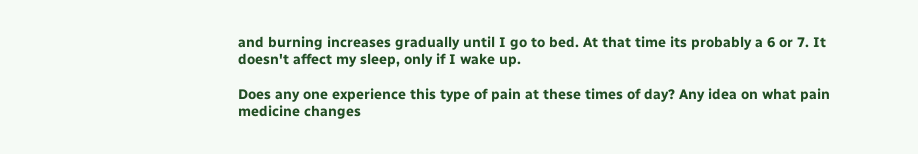and burning increases gradually until I go to bed. At that time its probably a 6 or 7. It doesn't affect my sleep, only if I wake up.

Does any one experience this type of pain at these times of day? Any idea on what pain medicine changes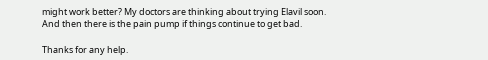might work better? My doctors are thinking about trying Elavil soon. And then there is the pain pump if things continue to get bad.

Thanks for any help.